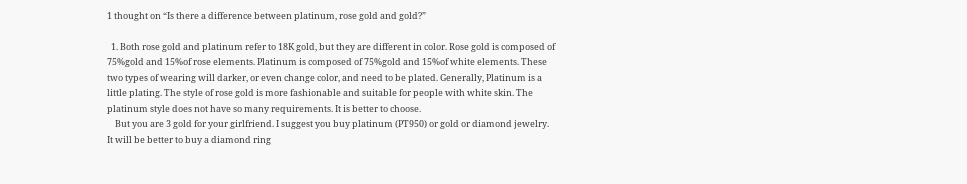1 thought on “Is there a difference between platinum, rose gold and gold?”

  1. Both rose gold and platinum refer to 18K gold, but they are different in color. Rose gold is composed of 75%gold and 15%of rose elements. Platinum is composed of 75%gold and 15%of white elements. These two types of wearing will darker, or even change color, and need to be plated. Generally, Platinum is a little plating. The style of rose gold is more fashionable and suitable for people with white skin. The platinum style does not have so many requirements. It is better to choose.
    But you are 3 gold for your girlfriend. I suggest you buy platinum (PT950) or gold or diamond jewelry. It will be better to buy a diamond ring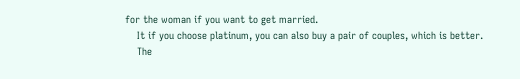for the woman if you want to get married.
    It if you choose platinum, you can also buy a pair of couples, which is better.
    The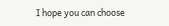I hope you can choose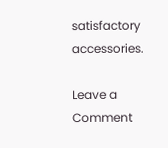satisfactory accessories.

Leave a Comment